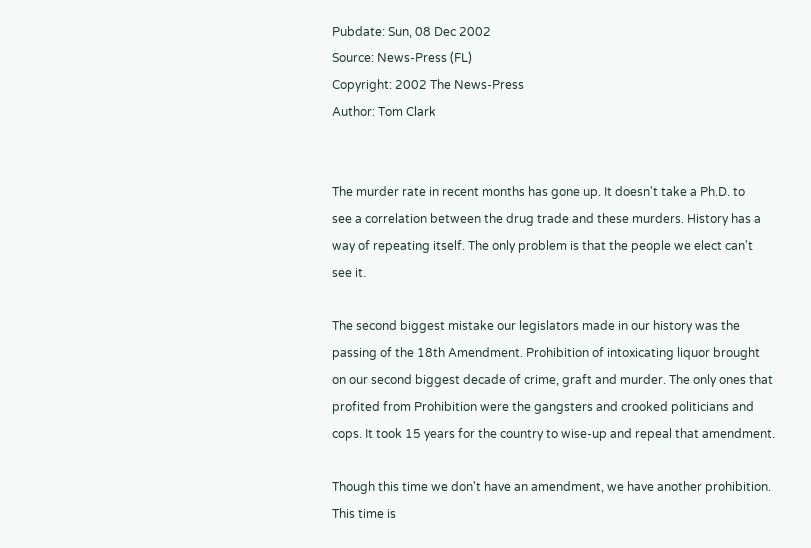Pubdate: Sun, 08 Dec 2002
Source: News-Press (FL)
Copyright: 2002 The News-Press
Author: Tom Clark


The murder rate in recent months has gone up. It doesn't take a Ph.D. to
see a correlation between the drug trade and these murders. History has a
way of repeating itself. The only problem is that the people we elect can't
see it.

The second biggest mistake our legislators made in our history was the
passing of the 18th Amendment. Prohibition of intoxicating liquor brought
on our second biggest decade of crime, graft and murder. The only ones that
profited from Prohibition were the gangsters and crooked politicians and
cops. It took 15 years for the country to wise-up and repeal that amendment.

Though this time we don't have an amendment, we have another prohibition.
This time is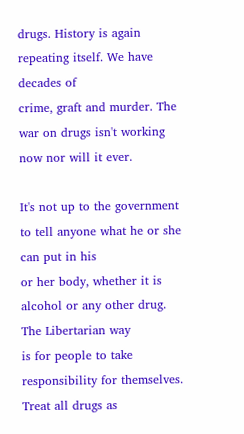drugs. History is again repeating itself. We have decades of
crime, graft and murder. The war on drugs isn't working now nor will it ever.

It's not up to the government to tell anyone what he or she can put in his
or her body, whether it is alcohol or any other drug. The Libertarian way
is for people to take responsibility for themselves. Treat all drugs as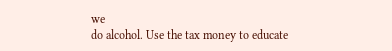we
do alcohol. Use the tax money to educate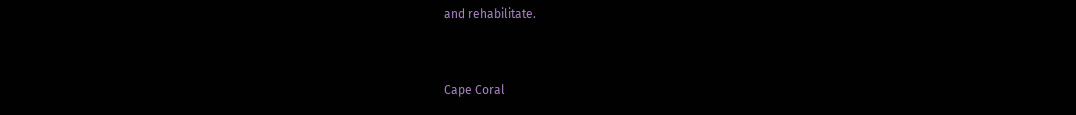and rehabilitate.


Cape Coral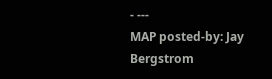- ---
MAP posted-by: Jay Bergstrom